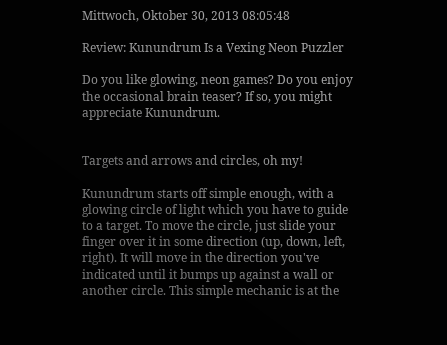Mittwoch, Oktober 30, 2013 08:05:48

Review: Kunundrum Is a Vexing Neon Puzzler

Do you like glowing, neon games? Do you enjoy the occasional brain teaser? If so, you might appreciate Kunundrum.


Targets and arrows and circles, oh my!

Kunundrum starts off simple enough, with a glowing circle of light which you have to guide to a target. To move the circle, just slide your finger over it in some direction (up, down, left, right). It will move in the direction you've indicated until it bumps up against a wall or another circle. This simple mechanic is at the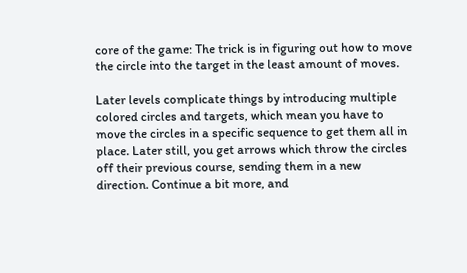core of the game: The trick is in figuring out how to move the circle into the target in the least amount of moves.

Later levels complicate things by introducing multiple colored circles and targets, which mean you have to move the circles in a specific sequence to get them all in place. Later still, you get arrows which throw the circles off their previous course, sending them in a new direction. Continue a bit more, and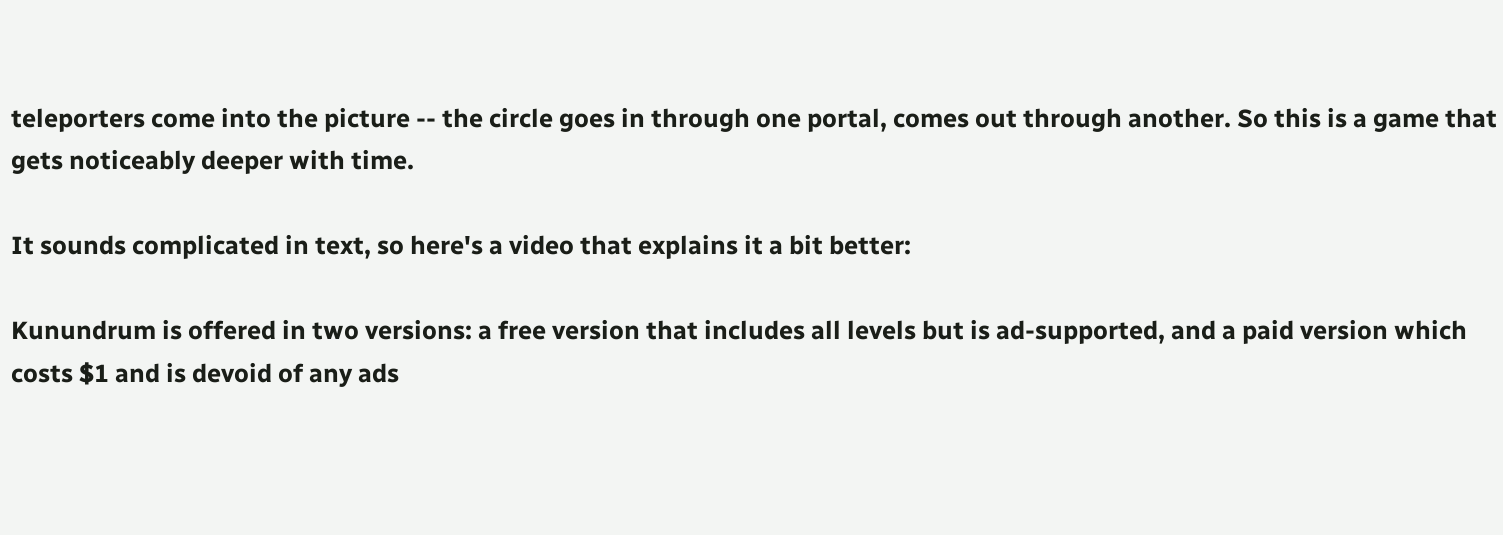teleporters come into the picture -- the circle goes in through one portal, comes out through another. So this is a game that gets noticeably deeper with time.

It sounds complicated in text, so here's a video that explains it a bit better:

Kunundrum is offered in two versions: a free version that includes all levels but is ad-supported, and a paid version which costs $1 and is devoid of any ads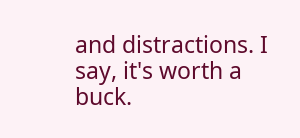and distractions. I say, it's worth a buck.